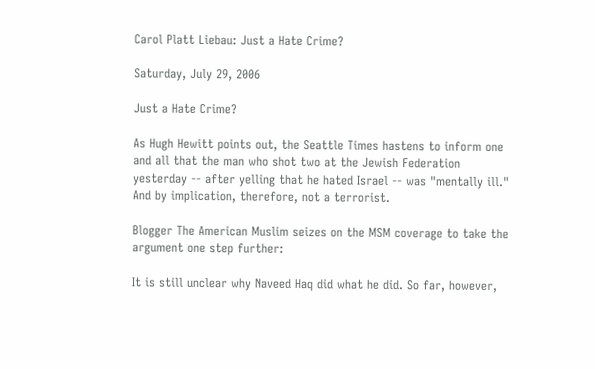Carol Platt Liebau: Just a Hate Crime?

Saturday, July 29, 2006

Just a Hate Crime?

As Hugh Hewitt points out, the Seattle Times hastens to inform one and all that the man who shot two at the Jewish Federation yesterday -- after yelling that he hated Israel -- was "mentally ill." And by implication, therefore, not a terrorist.

Blogger The American Muslim seizes on the MSM coverage to take the argument one step further:

It is still unclear why Naveed Haq did what he did. So far, however,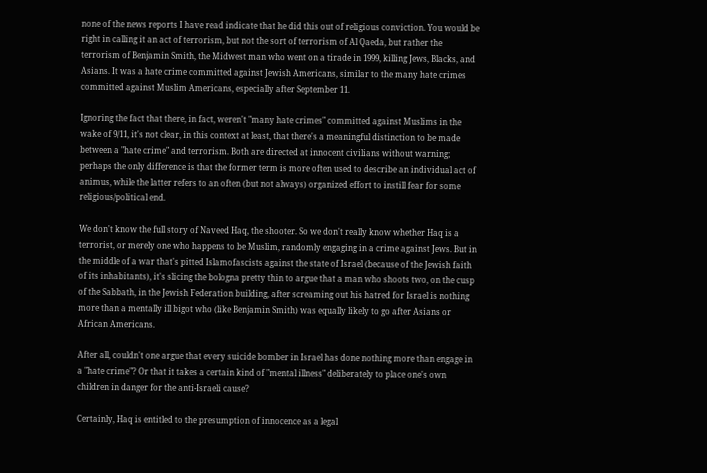none of the news reports I have read indicate that he did this out of religious conviction. You would be right in calling it an act of terrorism, but not the sort of terrorism of Al Qaeda, but rather the terrorism of Benjamin Smith, the Midwest man who went on a tirade in 1999, killing Jews, Blacks, and Asians. It was a hate crime committed against Jewish Americans, similar to the many hate crimes committed against Muslim Americans, especially after September 11.

Ignoring the fact that there, in fact, weren't "many hate crimes" committed against Muslims in the wake of 9/11, it's not clear, in this context at least, that there's a meaningful distinction to be made between a "hate crime" and terrorism. Both are directed at innocent civilians without warning; perhaps the only difference is that the former term is more often used to describe an individual act of animus, while the latter refers to an often (but not always) organized effort to instill fear for some religious/political end.

We don't know the full story of Naveed Haq, the shooter. So we don't really know whether Haq is a terrorist, or merely one who happens to be Muslim, randomly engaging in a crime against Jews. But in the middle of a war that's pitted Islamofascists against the state of Israel (because of the Jewish faith of its inhabitants), it's slicing the bologna pretty thin to argue that a man who shoots two, on the cusp of the Sabbath, in the Jewish Federation building, after screaming out his hatred for Israel is nothing more than a mentally ill bigot who (like Benjamin Smith) was equally likely to go after Asians or African Americans.

After all, couldn't one argue that every suicide bomber in Israel has done nothing more than engage in a "hate crime"? Or that it takes a certain kind of "mental illness" deliberately to place one's own children in danger for the anti-Israeli cause?

Certainly, Haq is entitled to the presumption of innocence as a legal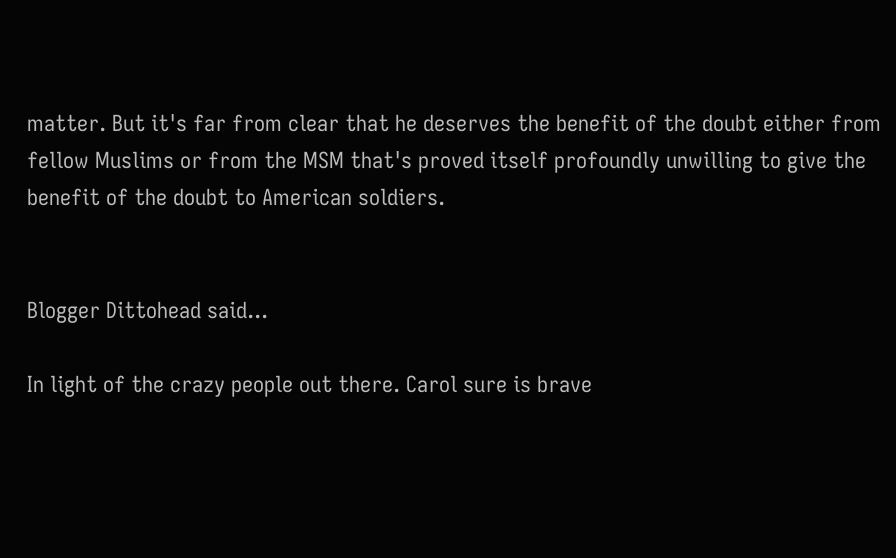matter. But it's far from clear that he deserves the benefit of the doubt either from fellow Muslims or from the MSM that's proved itself profoundly unwilling to give the benefit of the doubt to American soldiers.


Blogger Dittohead said...

In light of the crazy people out there. Carol sure is brave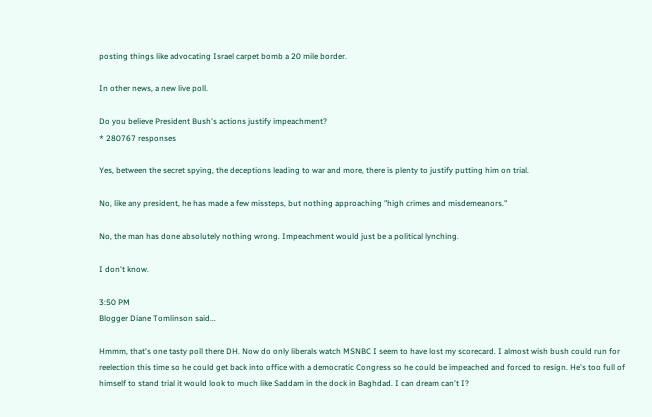posting things like advocating Israel carpet bomb a 20 mile border.

In other news, a new live poll.

Do you believe President Bush's actions justify impeachment?
* 280767 responses

Yes, between the secret spying, the deceptions leading to war and more, there is plenty to justify putting him on trial.

No, like any president, he has made a few missteps, but nothing approaching "high crimes and misdemeanors."

No, the man has done absolutely nothing wrong. Impeachment would just be a political lynching.

I don't know.

3:50 PM
Blogger Diane Tomlinson said...

Hmmm, that's one tasty poll there DH. Now do only liberals watch MSNBC I seem to have lost my scorecard. I almost wish bush could run for reelection this time so he could get back into office with a democratic Congress so he could be impeached and forced to resign. He's too full of himself to stand trial it would look to much like Saddam in the dock in Baghdad. I can dream can't I?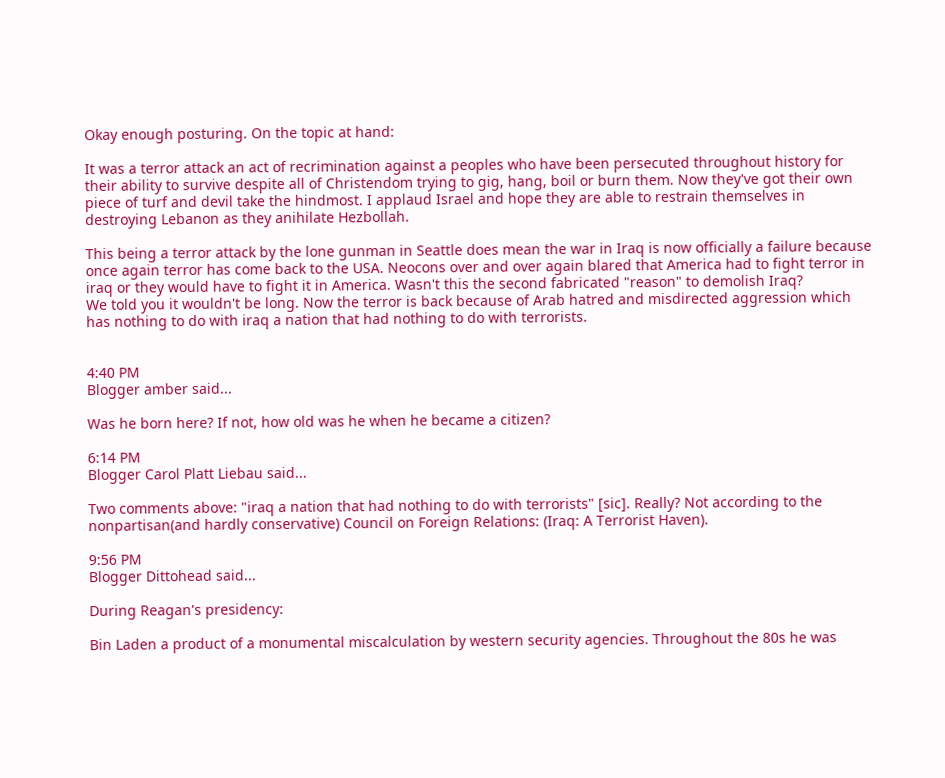Okay enough posturing. On the topic at hand:

It was a terror attack an act of recrimination against a peoples who have been persecuted throughout history for their ability to survive despite all of Christendom trying to gig, hang, boil or burn them. Now they've got their own piece of turf and devil take the hindmost. I applaud Israel and hope they are able to restrain themselves in destroying Lebanon as they anihilate Hezbollah.

This being a terror attack by the lone gunman in Seattle does mean the war in Iraq is now officially a failure because once again terror has come back to the USA. Neocons over and over again blared that America had to fight terror in iraq or they would have to fight it in America. Wasn't this the second fabricated "reason" to demolish Iraq?
We told you it wouldn't be long. Now the terror is back because of Arab hatred and misdirected aggression which has nothing to do with iraq a nation that had nothing to do with terrorists.


4:40 PM
Blogger amber said...

Was he born here? If not, how old was he when he became a citizen?

6:14 PM
Blogger Carol Platt Liebau said...

Two comments above: "iraq a nation that had nothing to do with terrorists" [sic]. Really? Not according to the nonpartisan(and hardly conservative) Council on Foreign Relations: (Iraq: A Terrorist Haven).

9:56 PM
Blogger Dittohead said...

During Reagan's presidency:

Bin Laden a product of a monumental miscalculation by western security agencies. Throughout the 80s he was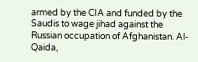armed by the CIA and funded by the Saudis to wage jihad against the Russian occupation of Afghanistan. Al-Qaida,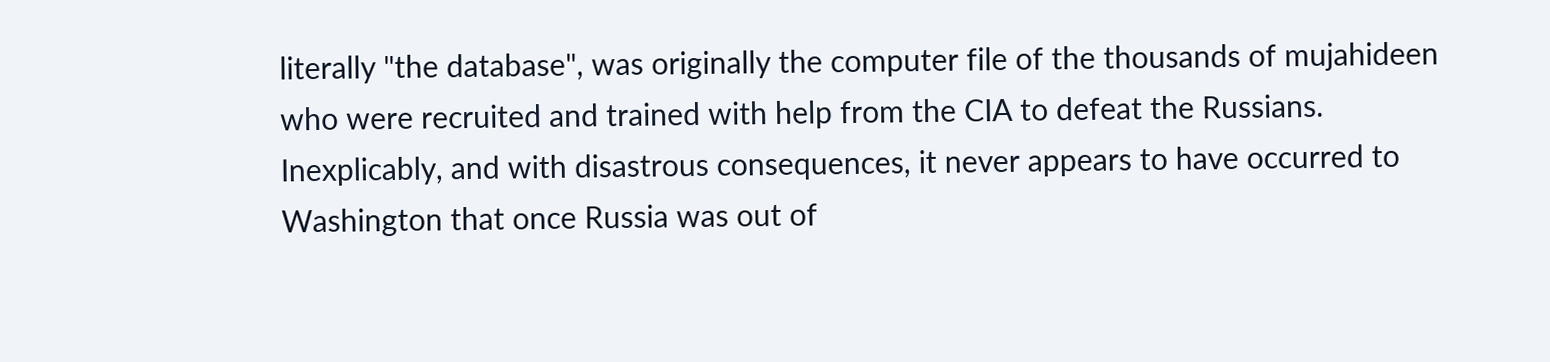literally "the database", was originally the computer file of the thousands of mujahideen who were recruited and trained with help from the CIA to defeat the Russians. Inexplicably, and with disastrous consequences, it never appears to have occurred to Washington that once Russia was out of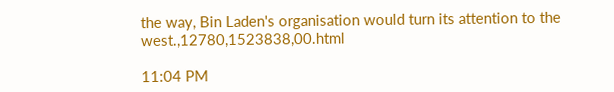the way, Bin Laden's organisation would turn its attention to the west.,12780,1523838,00.html

11:04 PM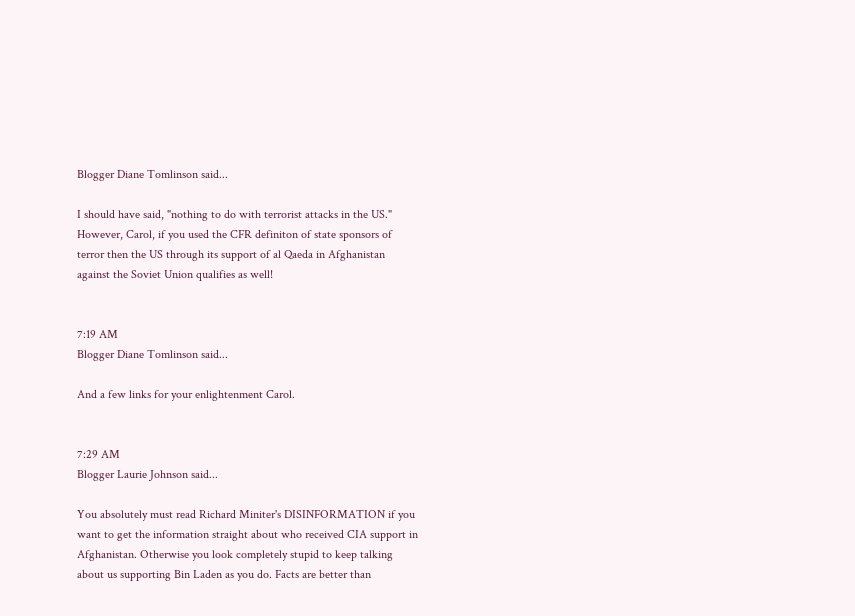Blogger Diane Tomlinson said...

I should have said, "nothing to do with terrorist attacks in the US." However, Carol, if you used the CFR definiton of state sponsors of terror then the US through its support of al Qaeda in Afghanistan against the Soviet Union qualifies as well!


7:19 AM
Blogger Diane Tomlinson said...

And a few links for your enlightenment Carol.


7:29 AM
Blogger Laurie Johnson said...

You absolutely must read Richard Miniter's DISINFORMATION if you want to get the information straight about who received CIA support in Afghanistan. Otherwise you look completely stupid to keep talking about us supporting Bin Laden as you do. Facts are better than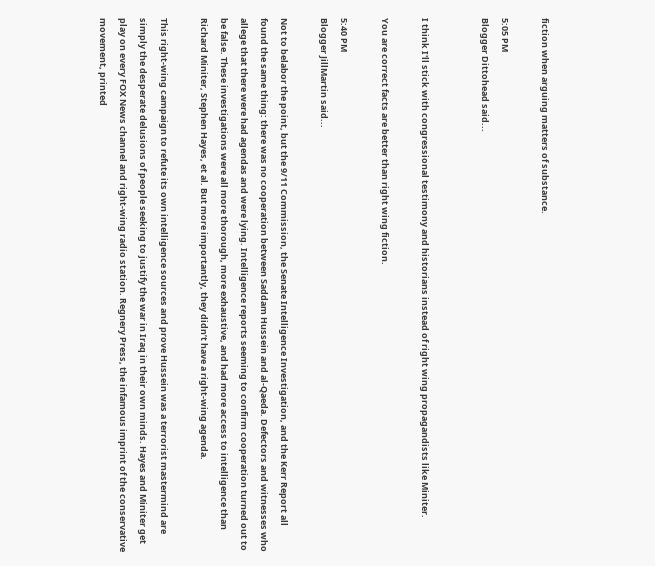fiction when arguing matters of substance.

5:05 PM
Blogger Dittohead said...


I think I'll stick with congressional testimony and historians instead of right wing propagandists like Miniter.

You are correct facts are better than right wing fiction.

5:40 PM
Blogger JillMartin said...

Not to belabor the point, but the 9/11 Commission, the Senate Intelligence Investigation, and the Kerr Report all found the same thing: there was no cooperation between Saddam Hussein and al-Qaeda. Defectors and witnesses who allege that there were had agendas and were lying. Intelligence reports seeming to confirm cooperation turned out to be false. These investigations were all more thorough, more exhaustive, and had more access to intelligence than Richard Miniter, Stephen Hayes, et al. But more importantly, they didn’t have a right-wing agenda.

This right-wing campaign to refute its own intelligence sources and prove Hussein was a terrorist mastermind are simply the desperate delusions of people seeking to justify the war in Iraq in their own minds. Hayes and Miniter get play on every FOX News channel and right-wing radio station. Regnery Press, the infamous imprint of the conservative movement, printed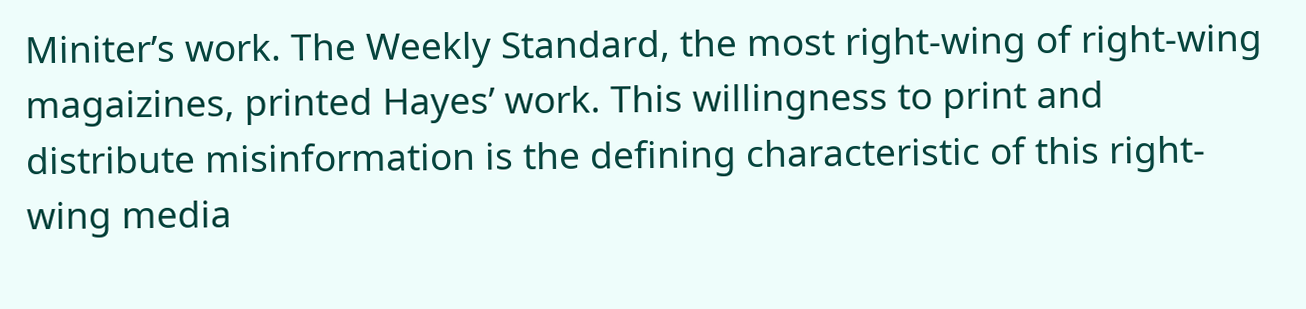Miniter’s work. The Weekly Standard, the most right-wing of right-wing magaizines, printed Hayes’ work. This willingness to print and distribute misinformation is the defining characteristic of this right-wing media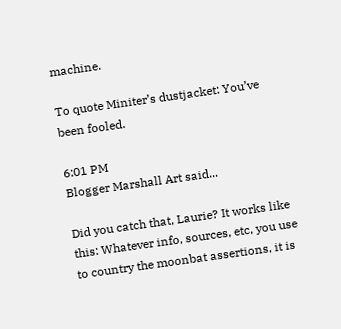machine.

To quote Miniter’s dustjacket: You’ve been fooled.

6:01 PM
Blogger Marshall Art said...

Did you catch that, Laurie? It works like this: Whatever info, sources, etc, you use to country the moonbat assertions, it is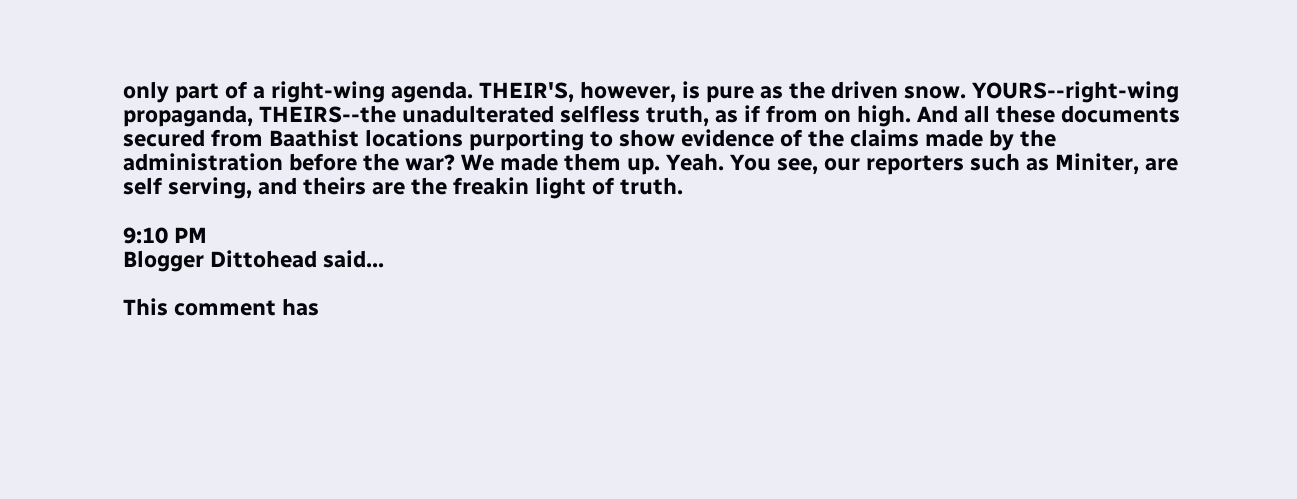only part of a right-wing agenda. THEIR'S, however, is pure as the driven snow. YOURS--right-wing propaganda, THEIRS--the unadulterated selfless truth, as if from on high. And all these documents secured from Baathist locations purporting to show evidence of the claims made by the administration before the war? We made them up. Yeah. You see, our reporters such as Miniter, are self serving, and theirs are the freakin light of truth.

9:10 PM
Blogger Dittohead said...

This comment has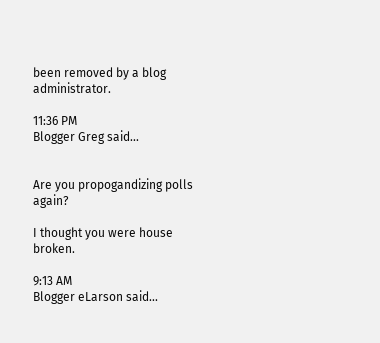been removed by a blog administrator.

11:36 PM
Blogger Greg said...


Are you propogandizing polls again?

I thought you were house broken.

9:13 AM
Blogger eLarson said...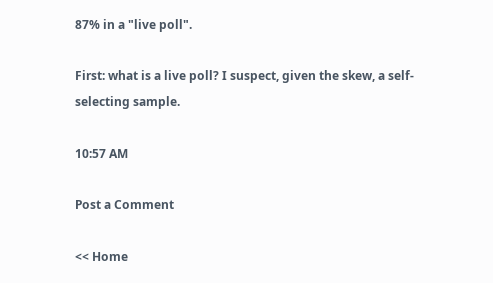87% in a "live poll".

First: what is a live poll? I suspect, given the skew, a self-selecting sample.

10:57 AM

Post a Comment

<< Home